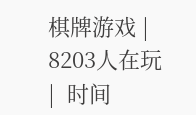棋牌游戏 | 8203人在玩  |  时间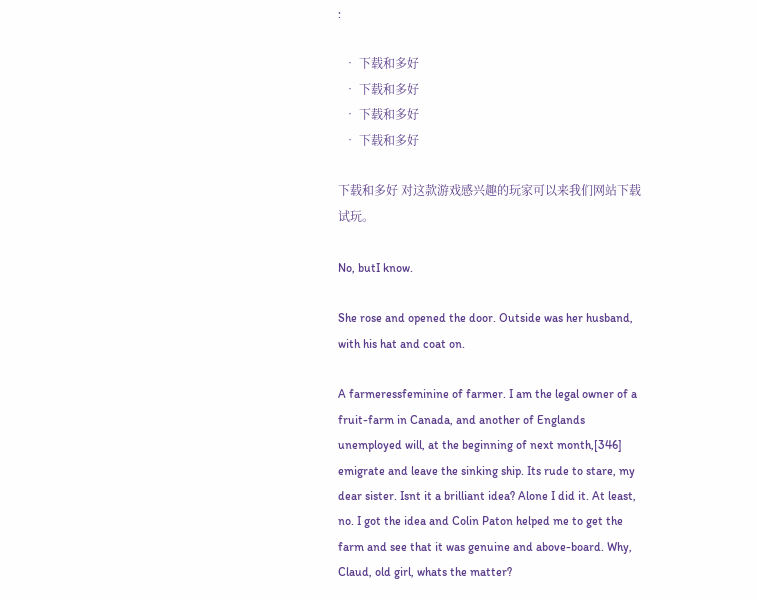:

  • 下载和多好
  • 下载和多好
  • 下载和多好
  • 下载和多好

下载和多好 对这款游戏感兴趣的玩家可以来我们网站下载试玩。

No, butI know.

She rose and opened the door. Outside was her husband, with his hat and coat on.

A farmeressfeminine of farmer. I am the legal owner of a fruit-farm in Canada, and another of Englands unemployed will, at the beginning of next month,[346] emigrate and leave the sinking ship. Its rude to stare, my dear sister. Isnt it a brilliant idea? Alone I did it. At least, no. I got the idea and Colin Paton helped me to get the farm and see that it was genuine and above-board. Why, Claud, old girl, whats the matter?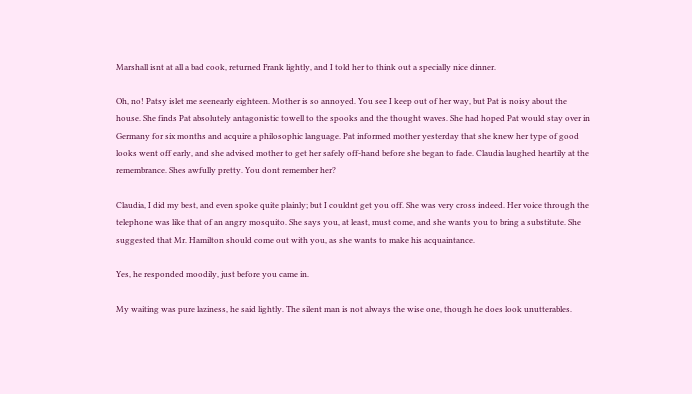Marshall isnt at all a bad cook, returned Frank lightly, and I told her to think out a specially nice dinner.

Oh, no! Patsy islet me seenearly eighteen. Mother is so annoyed. You see I keep out of her way, but Pat is noisy about the house. She finds Pat absolutely antagonistic towell to the spooks and the thought waves. She had hoped Pat would stay over in Germany for six months and acquire a philosophic language. Pat informed mother yesterday that she knew her type of good looks went off early, and she advised mother to get her safely off-hand before she began to fade. Claudia laughed heartily at the remembrance. Shes awfully pretty. You dont remember her?

Claudia, I did my best, and even spoke quite plainly; but I couldnt get you off. She was very cross indeed. Her voice through the telephone was like that of an angry mosquito. She says you, at least, must come, and she wants you to bring a substitute. She suggested that Mr. Hamilton should come out with you, as she wants to make his acquaintance.

Yes, he responded moodily, just before you came in.

My waiting was pure laziness, he said lightly. The silent man is not always the wise one, though he does look unutterables.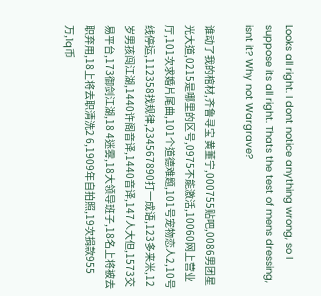Looks all right. I dont notice anything wrong, so I suppose its all right. Thats the test of mens dressing, isnt it? Why not Wargrave?

谁动了我的棺材,齐鲁寻宝 黄董宁,000755贴吧,0086男团星光大道,0215是哪里的区号,0975不能激活,10060网上营业厅,101次求婚片尾曲,101个道德难题,101号宠物恋人2,10号线停运,112358找规律,234567890打一成语,123多来米,12岁男孩闯江湖,1440许阁音译,1440音译,147人大但,1573交易平台,173御剑江湖,18 4迷雾,18大领导班子,18名上将被去职弃用,18上将去职清洗2 6,1909年自拍照,19次捐款955万,1q币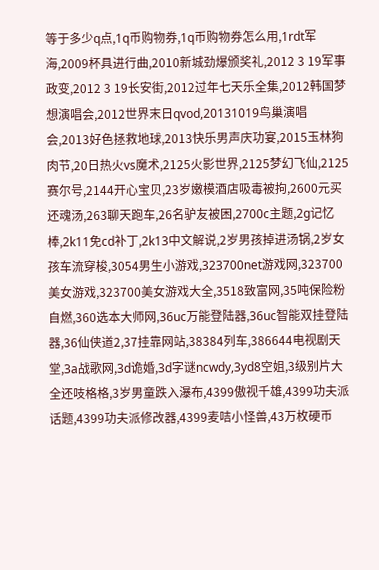等于多少q点,1q币购物券,1q币购物券怎么用,1rdt军海,2009杯具进行曲,2010新城劲爆颁奖礼,2012 3 19军事政变,2012 3 19长安街,2012过年七天乐全集,2012韩国梦想演唱会,2012世界末日qvod,20131019鸟巢演唱会,2013好色拯救地球,2013快乐男声庆功宴,2015玉林狗肉节,20日热火vs魔术,2125火影世界,2125梦幻飞仙,2125赛尔号,2144开心宝贝,23岁嫩模酒店吸毒被拘,2600元买还魂汤,263聊天跑车,26名驴友被困,2700c主题,2g记忆棒,2k11免cd补丁,2k13中文解说,2岁男孩掉进汤锅,2岁女孩车流穿梭,3054男生小游戏,323700net游戏网,323700美女游戏,323700美女游戏大全,3518致富网,35吨保险粉自燃,360选本大师网,36uc万能登陆器,36uc智能双挂登陆器,36仙侠道2,37挂靠网站,38384列车,386644电视剧天堂,3a战歌网,3d诡婚,3d字谜ncwdy,3yd8空姐,3级别片大全还吱格格,3岁男童跌入瀑布,4399傲视千雄,4399功夫派话题,4399功夫派修改器,4399麦咭小怪兽,43万枚硬币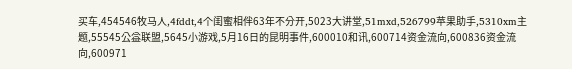买车,454546牧马人,4fddt,4个闺蜜相伴63年不分开,5023大讲堂,51mxd,526799苹果助手,5310xm主题,55545公益联盟,5645小游戏,5月16日的昆明事件,600010和讯,600714资金流向,600836资金流向,600971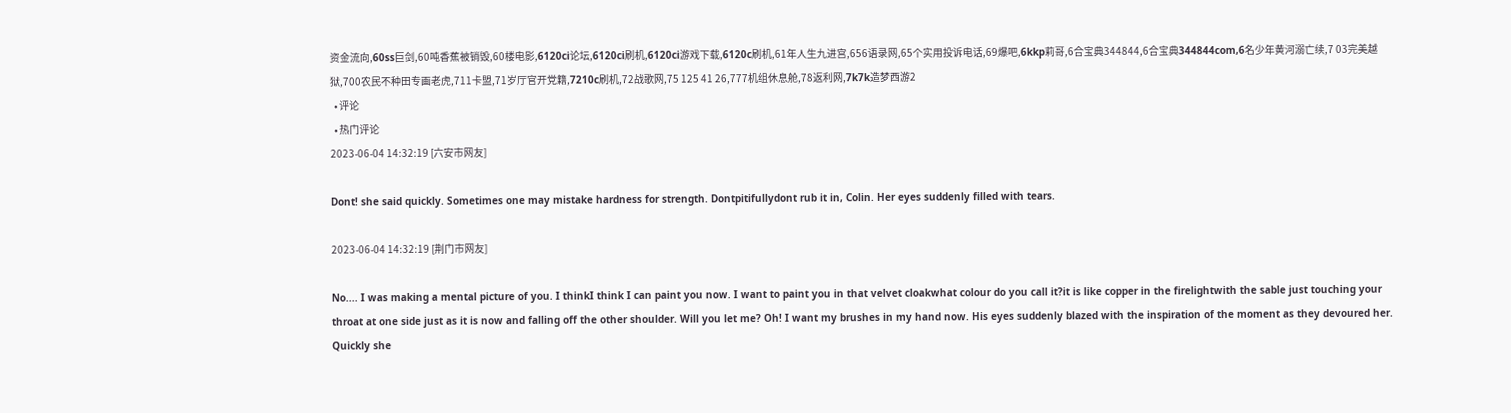资金流向,60ss巨剑,60吨香蕉被销毁,60楼电影,6120ci论坛,6120ci刷机,6120ci游戏下载,6120c刷机,61年人生九进宫,656语录网,65个实用投诉电话,69爆吧,6kkp莉哥,6合宝典344844,6合宝典344844com,6名少年黄河溺亡续,7 03完美越狱,700农民不种田专画老虎,711卡盟,71岁厅官开党籍,7210c刷机,72战歌网,75 125 41 26,777机组休息舱,78返利网,7k7k造梦西游2
  • 评论
  • 热门评论
2023-06-04 14:32:19 [六安市网友]

Dont! she said quickly. Sometimes one may mistake hardness for strength. Dontpitifullydont rub it in, Colin. Her eyes suddenly filled with tears.

2023-06-04 14:32:19 [荆门市网友]

No.... I was making a mental picture of you. I thinkI think I can paint you now. I want to paint you in that velvet cloakwhat colour do you call it?it is like copper in the firelightwith the sable just touching your throat at one side just as it is now and falling off the other shoulder. Will you let me? Oh! I want my brushes in my hand now. His eyes suddenly blazed with the inspiration of the moment as they devoured her. Quickly she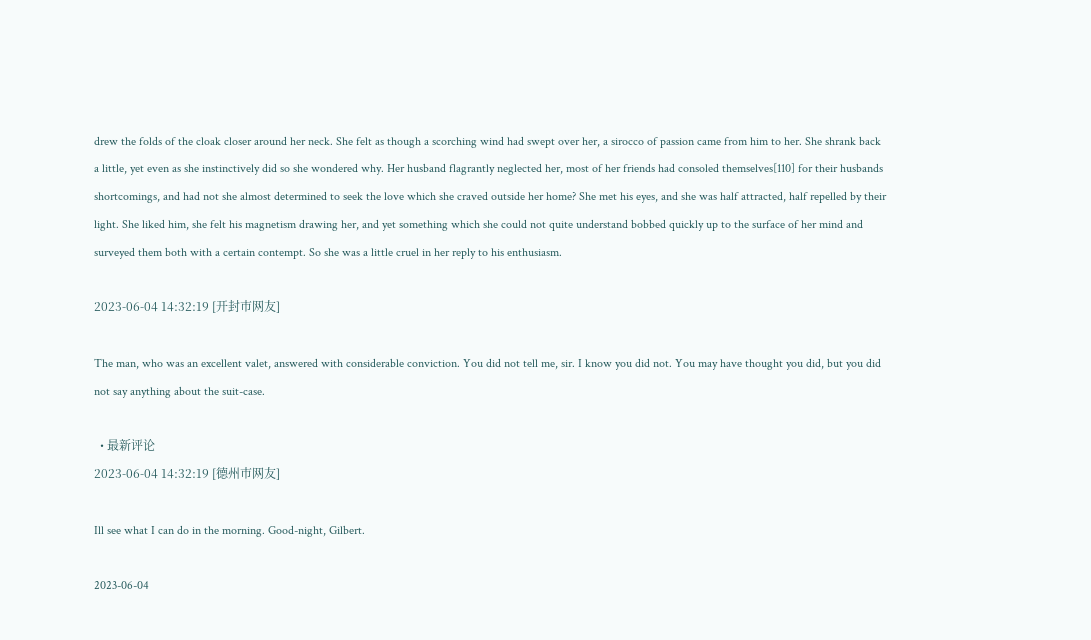drew the folds of the cloak closer around her neck. She felt as though a scorching wind had swept over her, a sirocco of passion came from him to her. She shrank back a little, yet even as she instinctively did so she wondered why. Her husband flagrantly neglected her, most of her friends had consoled themselves[110] for their husbands shortcomings, and had not she almost determined to seek the love which she craved outside her home? She met his eyes, and she was half attracted, half repelled by their light. She liked him, she felt his magnetism drawing her, and yet something which she could not quite understand bobbed quickly up to the surface of her mind and surveyed them both with a certain contempt. So she was a little cruel in her reply to his enthusiasm.

2023-06-04 14:32:19 [开封市网友]

The man, who was an excellent valet, answered with considerable conviction. You did not tell me, sir. I know you did not. You may have thought you did, but you did not say anything about the suit-case.

  • 最新评论
2023-06-04 14:32:19 [德州市网友]

Ill see what I can do in the morning. Good-night, Gilbert.

2023-06-04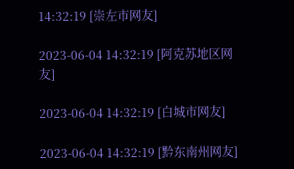14:32:19 [崇左市网友]

2023-06-04 14:32:19 [阿克苏地区网友]

2023-06-04 14:32:19 [白城市网友]

2023-06-04 14:32:19 [黔东南州网友]